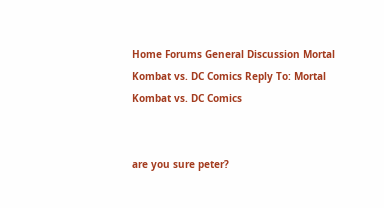Home Forums General Discussion Mortal Kombat vs. DC Comics Reply To: Mortal Kombat vs. DC Comics


are you sure peter?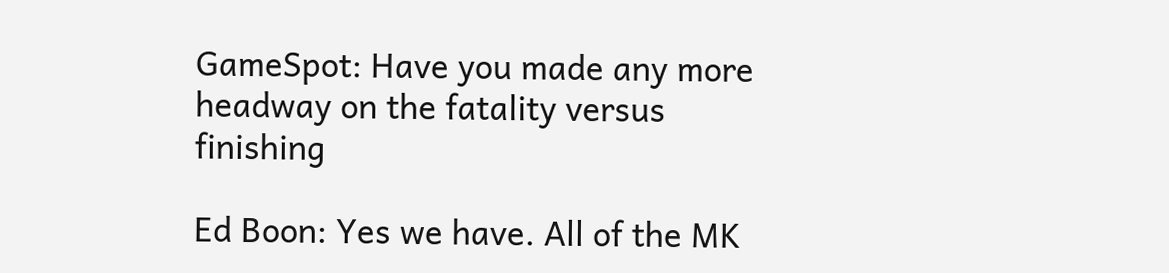GameSpot: Have you made any more headway on the fatality versus finishing

Ed Boon: Yes we have. All of the MK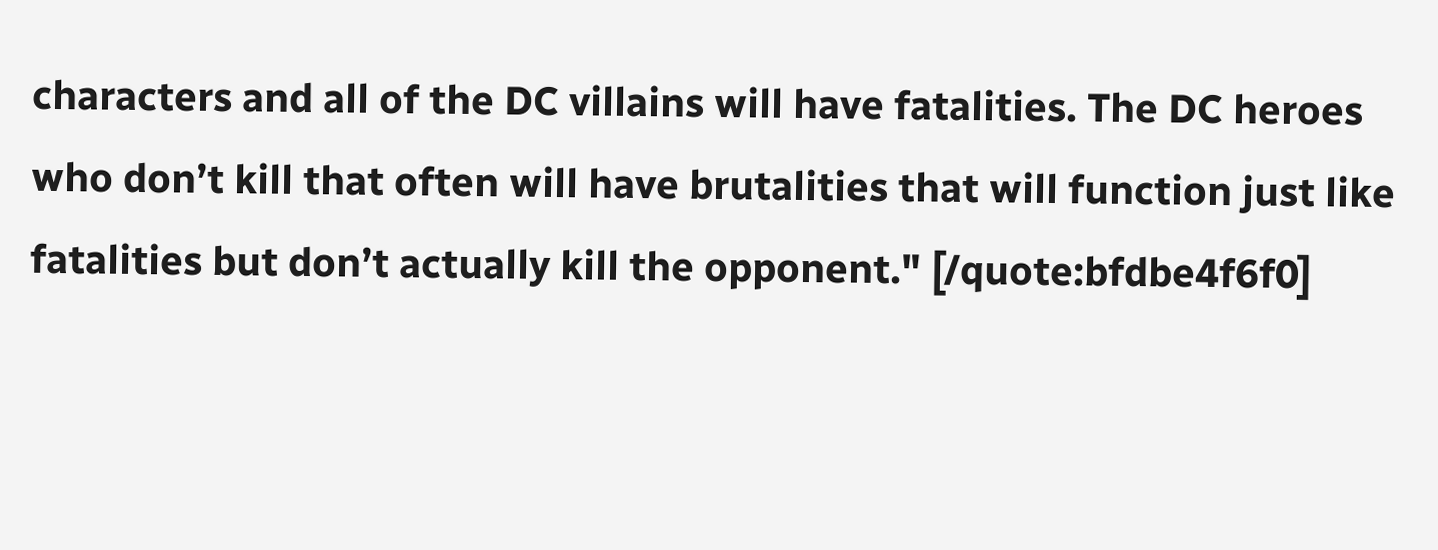characters and all of the DC villains will have fatalities. The DC heroes who don’t kill that often will have brutalities that will function just like fatalities but don’t actually kill the opponent." [/quote:bfdbe4f6f0]